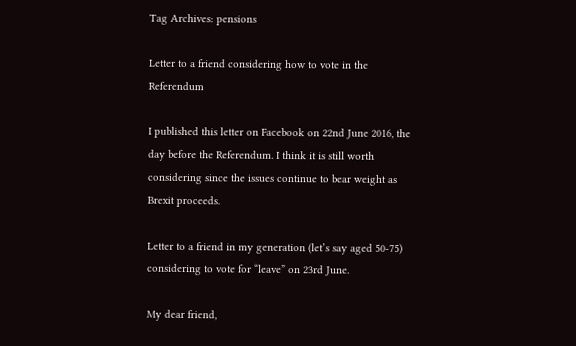Tag Archives: pensions

Letter to a friend considering how to vote in the Referendum

I published this letter on Facebook on 22nd June 2016, the day before the Referendum. I think it is still worth considering since the issues continue to bear weight as Brexit proceeds.

Letter to a friend in my generation (let’s say aged 50-75) considering to vote for “leave” on 23rd June.

My dear friend,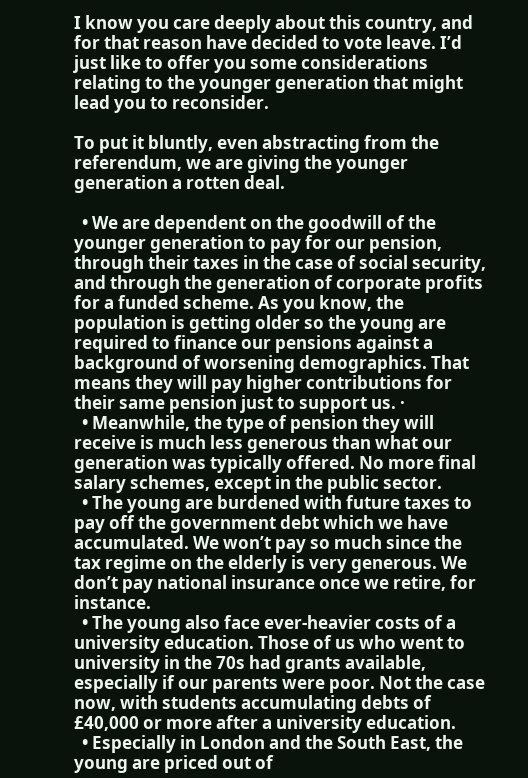I know you care deeply about this country, and for that reason have decided to vote leave. I’d just like to offer you some considerations relating to the younger generation that might lead you to reconsider.

To put it bluntly, even abstracting from the referendum, we are giving the younger generation a rotten deal.

  • We are dependent on the goodwill of the younger generation to pay for our pension, through their taxes in the case of social security, and through the generation of corporate profits for a funded scheme. As you know, the population is getting older so the young are required to finance our pensions against a background of worsening demographics. That means they will pay higher contributions for their same pension just to support us. ·
  • Meanwhile, the type of pension they will receive is much less generous than what our generation was typically offered. No more final salary schemes, except in the public sector.
  • The young are burdened with future taxes to pay off the government debt which we have accumulated. We won’t pay so much since the tax regime on the elderly is very generous. We don’t pay national insurance once we retire, for instance.
  • The young also face ever-heavier costs of a university education. Those of us who went to university in the 70s had grants available, especially if our parents were poor. Not the case now, with students accumulating debts of £40,000 or more after a university education.
  • Especially in London and the South East, the young are priced out of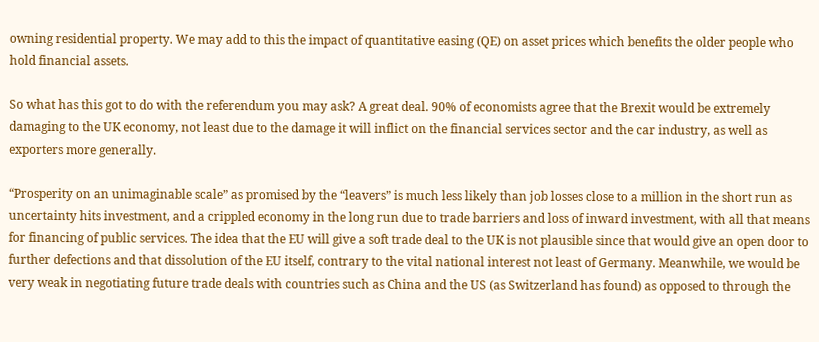owning residential property. We may add to this the impact of quantitative easing (QE) on asset prices which benefits the older people who hold financial assets.

So what has this got to do with the referendum you may ask? A great deal. 90% of economists agree that the Brexit would be extremely damaging to the UK economy, not least due to the damage it will inflict on the financial services sector and the car industry, as well as exporters more generally.

“Prosperity on an unimaginable scale” as promised by the “leavers” is much less likely than job losses close to a million in the short run as uncertainty hits investment, and a crippled economy in the long run due to trade barriers and loss of inward investment, with all that means for financing of public services. The idea that the EU will give a soft trade deal to the UK is not plausible since that would give an open door to further defections and that dissolution of the EU itself, contrary to the vital national interest not least of Germany. Meanwhile, we would be very weak in negotiating future trade deals with countries such as China and the US (as Switzerland has found) as opposed to through the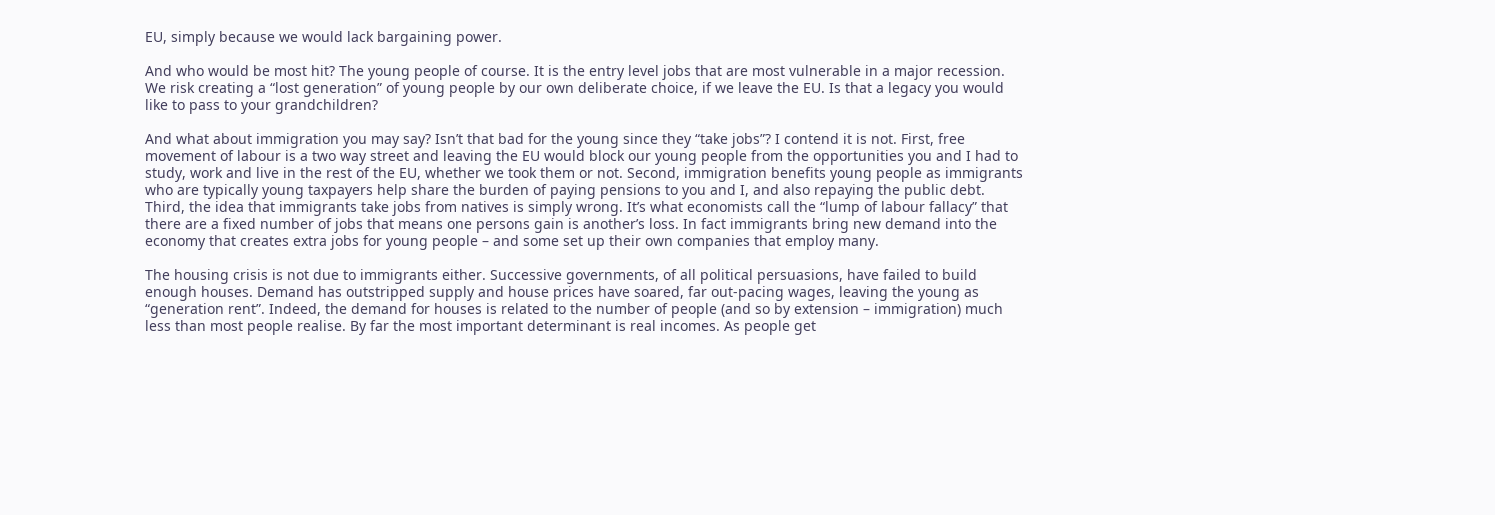EU, simply because we would lack bargaining power.

And who would be most hit? The young people of course. It is the entry level jobs that are most vulnerable in a major recession. We risk creating a “lost generation” of young people by our own deliberate choice, if we leave the EU. Is that a legacy you would like to pass to your grandchildren?

And what about immigration you may say? Isn’t that bad for the young since they “take jobs”? I contend it is not. First, free movement of labour is a two way street and leaving the EU would block our young people from the opportunities you and I had to study, work and live in the rest of the EU, whether we took them or not. Second, immigration benefits young people as immigrants who are typically young taxpayers help share the burden of paying pensions to you and I, and also repaying the public debt. Third, the idea that immigrants take jobs from natives is simply wrong. It’s what economists call the “lump of labour fallacy” that there are a fixed number of jobs that means one persons gain is another’s loss. In fact immigrants bring new demand into the economy that creates extra jobs for young people – and some set up their own companies that employ many.

The housing crisis is not due to immigrants either. Successive governments, of all political persuasions, have failed to build enough houses. Demand has outstripped supply and house prices have soared, far out-pacing wages, leaving the young as “generation rent”. Indeed, the demand for houses is related to the number of people (and so by extension – immigration) much less than most people realise. By far the most important determinant is real incomes. As people get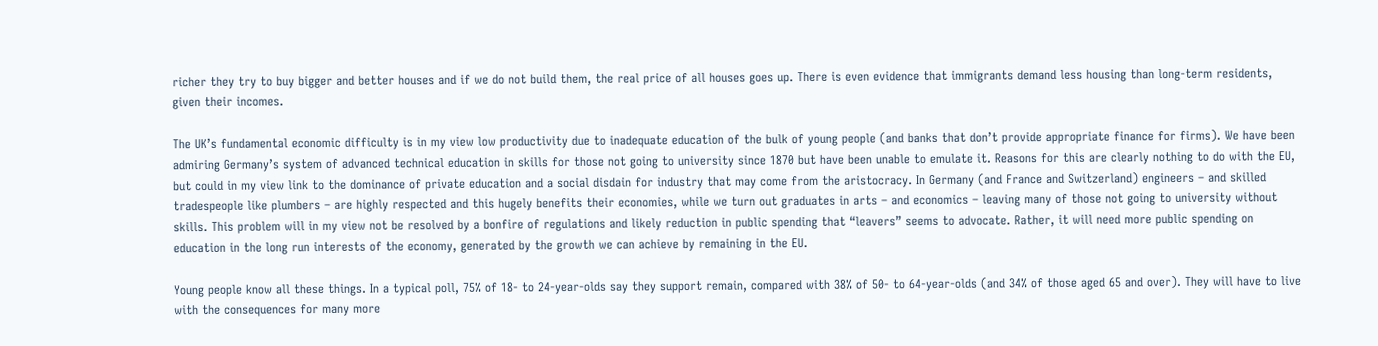richer they try to buy bigger and better houses and if we do not build them, the real price of all houses goes up. There is even evidence that immigrants demand less housing than long-term residents, given their incomes.

The UK’s fundamental economic difficulty is in my view low productivity due to inadequate education of the bulk of young people (and banks that don’t provide appropriate finance for firms). We have been admiring Germany’s system of advanced technical education in skills for those not going to university since 1870 but have been unable to emulate it. Reasons for this are clearly nothing to do with the EU, but could in my view link to the dominance of private education and a social disdain for industry that may come from the aristocracy. In Germany (and France and Switzerland) engineers – and skilled tradespeople like plumbers – are highly respected and this hugely benefits their economies, while we turn out graduates in arts – and economics – leaving many of those not going to university without skills. This problem will in my view not be resolved by a bonfire of regulations and likely reduction in public spending that “leavers” seems to advocate. Rather, it will need more public spending on education in the long run interests of the economy, generated by the growth we can achieve by remaining in the EU.

Young people know all these things. In a typical poll, 75% of 18- to 24-year-olds say they support remain, compared with 38% of 50- to 64-year-olds (and 34% of those aged 65 and over). They will have to live with the consequences for many more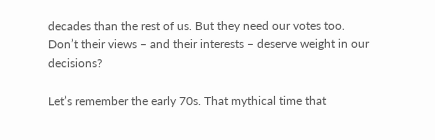decades than the rest of us. But they need our votes too. Don’t their views – and their interests – deserve weight in our decisions?

Let’s remember the early 70s. That mythical time that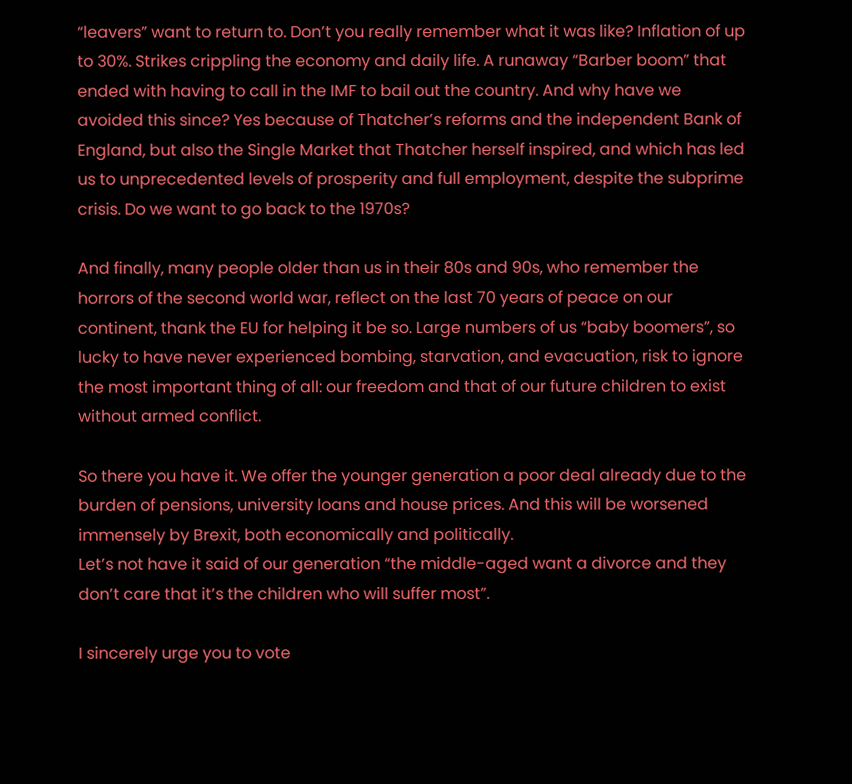“leavers” want to return to. Don’t you really remember what it was like? Inflation of up to 30%. Strikes crippling the economy and daily life. A runaway “Barber boom” that ended with having to call in the IMF to bail out the country. And why have we avoided this since? Yes because of Thatcher’s reforms and the independent Bank of England, but also the Single Market that Thatcher herself inspired, and which has led us to unprecedented levels of prosperity and full employment, despite the subprime crisis. Do we want to go back to the 1970s?

And finally, many people older than us in their 80s and 90s, who remember the horrors of the second world war, reflect on the last 70 years of peace on our continent, thank the EU for helping it be so. Large numbers of us “baby boomers”, so lucky to have never experienced bombing, starvation, and evacuation, risk to ignore the most important thing of all: our freedom and that of our future children to exist without armed conflict.

So there you have it. We offer the younger generation a poor deal already due to the burden of pensions, university loans and house prices. And this will be worsened immensely by Brexit, both economically and politically.
Let’s not have it said of our generation “the middle-aged want a divorce and they don’t care that it’s the children who will suffer most”.

I sincerely urge you to vote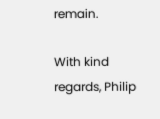remain.

With kind regards, Philip